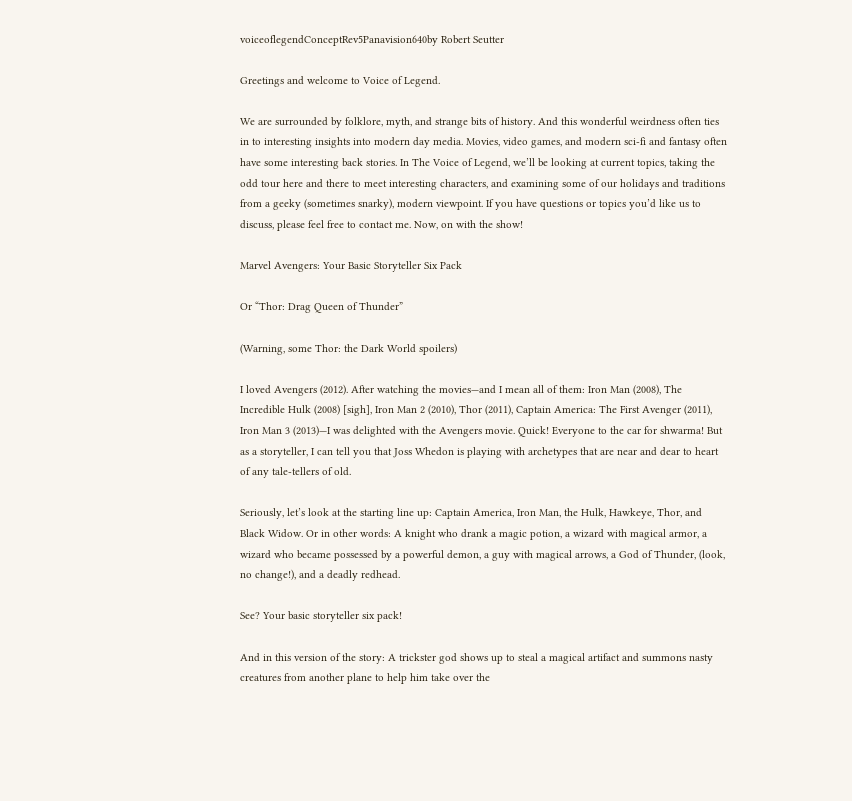voiceoflegendConceptRev5Panavision640by Robert Seutter

Greetings and welcome to Voice of Legend.

We are surrounded by folklore, myth, and strange bits of history. And this wonderful weirdness often ties in to interesting insights into modern day media. Movies, video games, and modern sci-fi and fantasy often have some interesting back stories. In The Voice of Legend, we’ll be looking at current topics, taking the odd tour here and there to meet interesting characters, and examining some of our holidays and traditions from a geeky (sometimes snarky), modern viewpoint. If you have questions or topics you’d like us to discuss, please feel free to contact me. Now, on with the show!

Marvel Avengers: Your Basic Storyteller Six Pack

Or “Thor: Drag Queen of Thunder”

(Warning, some Thor: the Dark World spoilers)

I loved Avengers (2012). After watching the movies—and I mean all of them: Iron Man (2008), The Incredible Hulk (2008) [sigh], Iron Man 2 (2010), Thor (2011), Captain America: The First Avenger (2011), Iron Man 3 (2013)—I was delighted with the Avengers movie. Quick! Everyone to the car for shwarma! But as a storyteller, I can tell you that Joss Whedon is playing with archetypes that are near and dear to heart of any tale-tellers of old.

Seriously, let’s look at the starting line up: Captain America, Iron Man, the Hulk, Hawkeye, Thor, and Black Widow. Or in other words: A knight who drank a magic potion, a wizard with magical armor, a wizard who became possessed by a powerful demon, a guy with magical arrows, a God of Thunder, (look, no change!), and a deadly redhead.

See? Your basic storyteller six pack!

And in this version of the story: A trickster god shows up to steal a magical artifact and summons nasty creatures from another plane to help him take over the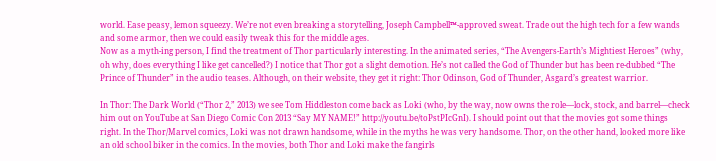world. Ease peasy, lemon squeezy. We’re not even breaking a storytelling, Joseph Campbell™-approved sweat. Trade out the high tech for a few wands and some armor, then we could easily tweak this for the middle ages.
Now as a myth-ing person, I find the treatment of Thor particularly interesting. In the animated series, “The Avengers-Earth’s Mightiest Heroes” (why, oh why, does everything I like get cancelled?) I notice that Thor got a slight demotion. He’s not called the God of Thunder but has been re-dubbed “The Prince of Thunder” in the audio teases. Although, on their website, they get it right: Thor Odinson, God of Thunder, Asgard’s greatest warrior.

In Thor: The Dark World (“Thor 2,” 2013) we see Tom Hiddleston come back as Loki (who, by the way, now owns the role—lock, stock, and barrel—check him out on YouTube at San Diego Comic Con 2013 “Say MY NAME!” http://youtu.be/toPstPIcGnI). I should point out that the movies got some things right. In the Thor/Marvel comics, Loki was not drawn handsome, while in the myths he was very handsome. Thor, on the other hand, looked more like an old school biker in the comics. In the movies, both Thor and Loki make the fangirls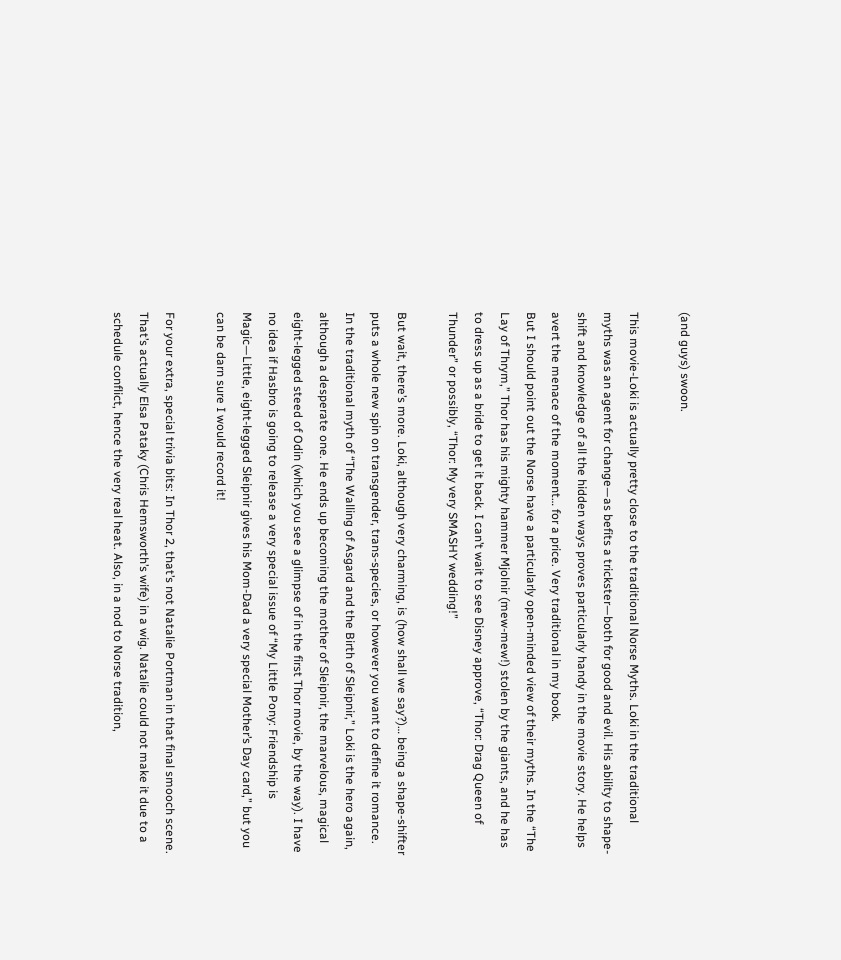(and guys) swoon.

This movie-Loki is actually pretty close to the traditional Norse Myths. Loki in the traditional myths was an agent for change—as befits a trickster—both for good and evil. His ability to shape-shift and knowledge of all the hidden ways proves particularly handy in the movie story. He helps avert the menace of the moment… for a price. Very traditional in my book.
But I should point out the Norse have a particularly open-minded view of their myths. In the “The Lay of Thrym,” Thor has his mighty hammer Mjolnir (mew-mew!) stolen by the giants, and he has to dress up as a bride to get it back. I can’t wait to see Disney approve, “Thor: Drag Queen of Thunder” or possibly, “Thor: My very SMASHY wedding!”

But wait, there’s more. Loki, although very charming, is (how shall we say?)… being a shape-shifter puts a whole new spin on transgender, trans-species, or however you want to define it romance. In the traditional myth of “The Walling of Asgard and the Birth of Sleipnir,” Loki is the hero again, although a desperate one. He ends up becoming the mother of Sleipnir, the marvelous, magical eight-legged steed of Odin (which you see a glimpse of in the first Thor movie, by the way). I have no idea if Hasbro is going to release a very special issue of “My Little Pony: Friendship is Magic—Little, eight-legged Sleipnir gives his Mom-Dad a very special Mother’s Day card,” but you can be darn sure I would record it!

For your extra, special trivia bits: In Thor 2, that’s not Natalie Portman in that final smooch scene. That’s actually Elsa Pataky (Chris Hemsworth’s wife) in a wig. Natalie could not make it due to a schedule conflict, hence the very real heat. Also, in a nod to Norse tradition,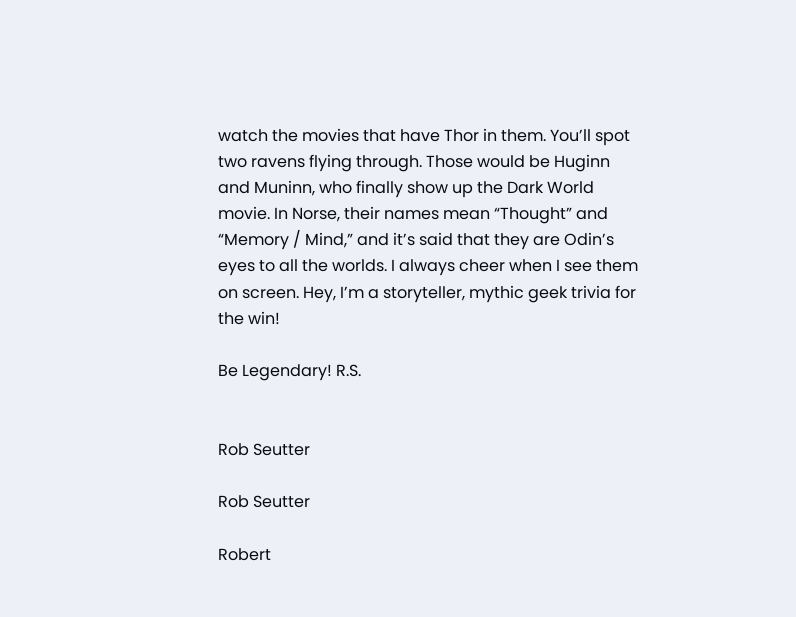watch the movies that have Thor in them. You’ll spot two ravens flying through. Those would be Huginn and Muninn, who finally show up the Dark World movie. In Norse, their names mean “Thought” and “Memory / Mind,” and it’s said that they are Odin’s eyes to all the worlds. I always cheer when I see them on screen. Hey, I’m a storyteller, mythic geek trivia for the win!

Be Legendary! R.S.


Rob Seutter

Rob Seutter

Robert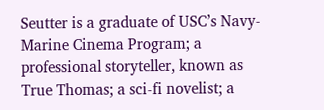Seutter is a graduate of USC’s Navy-Marine Cinema Program; a professional storyteller, known as True Thomas; a sci-fi novelist; a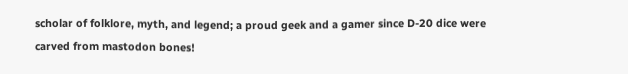scholar of folklore, myth, and legend; a proud geek and a gamer since D-20 dice were carved from mastodon bones!